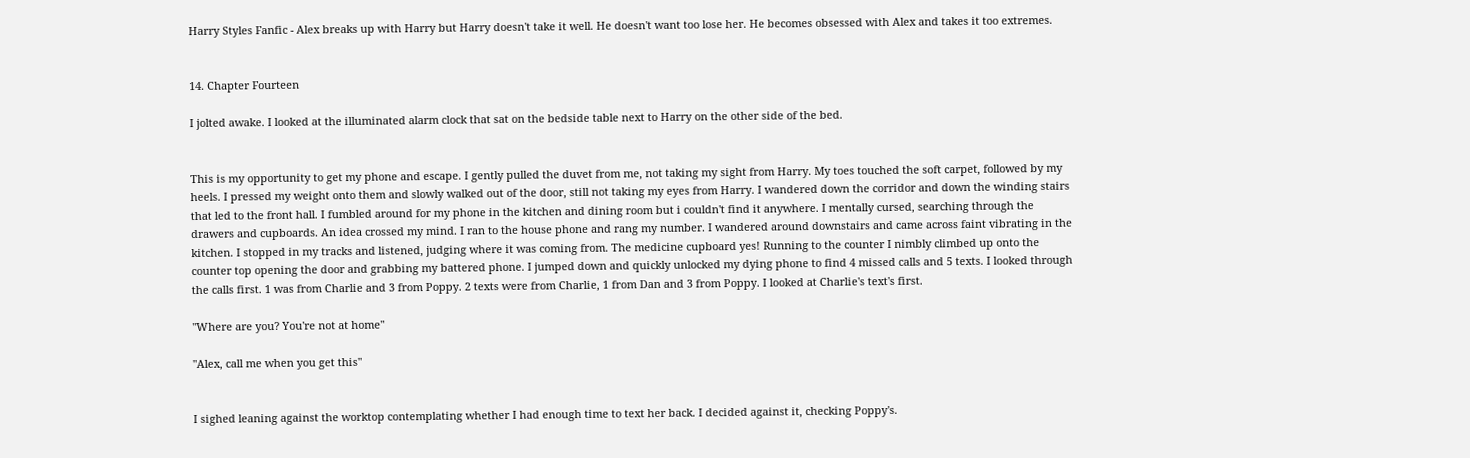Harry Styles Fanfic - Alex breaks up with Harry but Harry doesn't take it well. He doesn't want too lose her. He becomes obsessed with Alex and takes it too extremes.


14. Chapter Fourteen

I jolted awake. I looked at the illuminated alarm clock that sat on the bedside table next to Harry on the other side of the bed.


This is my opportunity to get my phone and escape. I gently pulled the duvet from me, not taking my sight from Harry. My toes touched the soft carpet, followed by my heels. I pressed my weight onto them and slowly walked out of the door, still not taking my eyes from Harry. I wandered down the corridor and down the winding stairs that led to the front hall. I fumbled around for my phone in the kitchen and dining room but i couldn't find it anywhere. I mentally cursed, searching through the drawers and cupboards. An idea crossed my mind. I ran to the house phone and rang my number. I wandered around downstairs and came across faint vibrating in the kitchen. I stopped in my tracks and listened, judging where it was coming from. The medicine cupboard yes! Running to the counter I nimbly climbed up onto the counter top opening the door and grabbing my battered phone. I jumped down and quickly unlocked my dying phone to find 4 missed calls and 5 texts. I looked through the calls first. 1 was from Charlie and 3 from Poppy. 2 texts were from Charlie, 1 from Dan and 3 from Poppy. I looked at Charlie's text's first.

"Where are you? You're not at home"

"Alex, call me when you get this"


I sighed leaning against the worktop contemplating whether I had enough time to text her back. I decided against it, checking Poppy's.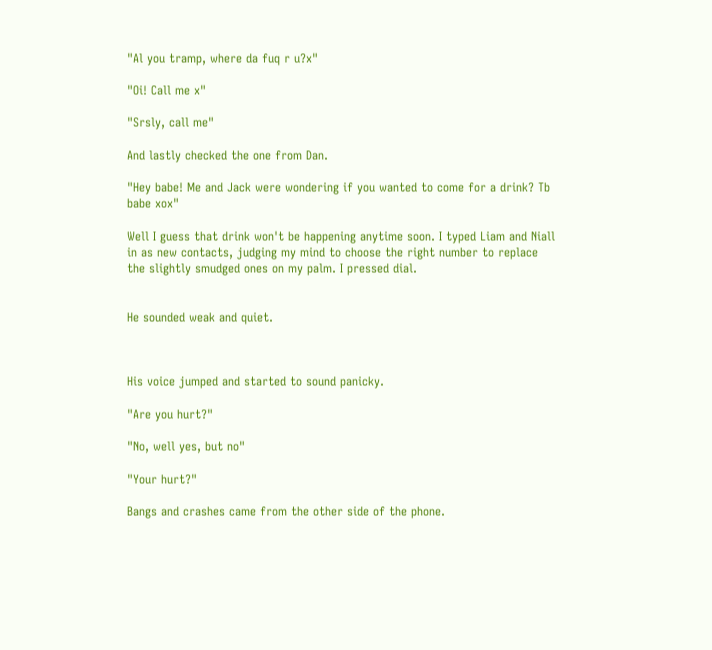"Al you tramp, where da fuq r u?x"

"Oi! Call me x"

"Srsly, call me"

And lastly checked the one from Dan.

"Hey babe! Me and Jack were wondering if you wanted to come for a drink? Tb babe xox"

Well I guess that drink won't be happening anytime soon. I typed Liam and Niall in as new contacts, judging my mind to choose the right number to replace the slightly smudged ones on my palm. I pressed dial.


He sounded weak and quiet.



His voice jumped and started to sound panicky.

"Are you hurt?"

"No, well yes, but no"

"Your hurt?"

Bangs and crashes came from the other side of the phone.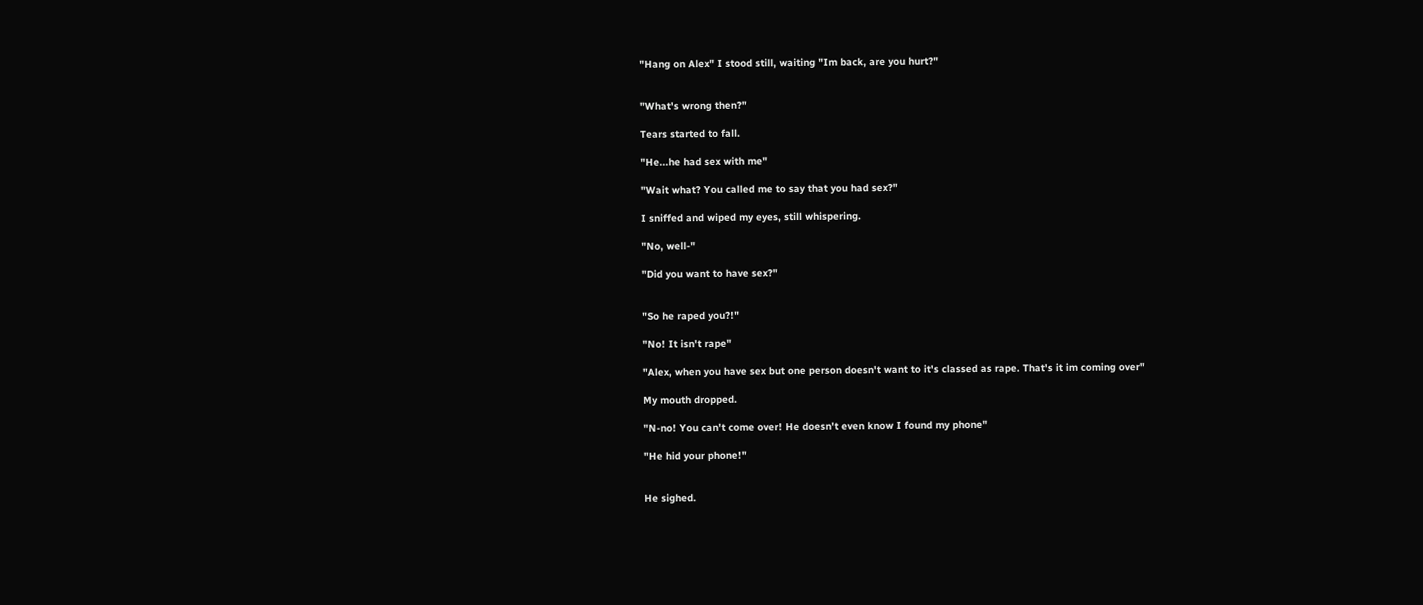"Hang on Alex" I stood still, waiting "Im back, are you hurt?"


"What's wrong then?"

Tears started to fall.

"He...he had sex with me"

"Wait what? You called me to say that you had sex?"

I sniffed and wiped my eyes, still whispering.

"No, well-"

"Did you want to have sex?"


"So he raped you?!"

"No! It isn't rape"

"Alex, when you have sex but one person doesn't want to it's classed as rape. That's it im coming over"

My mouth dropped.

"N-no! You can't come over! He doesn't even know I found my phone"

"He hid your phone!"


He sighed.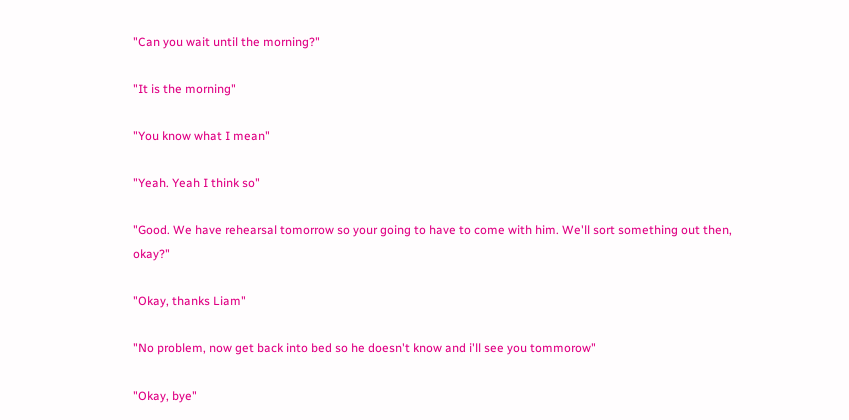"Can you wait until the morning?"

"It is the morning"

"You know what I mean"

"Yeah. Yeah I think so"

"Good. We have rehearsal tomorrow so your going to have to come with him. We'll sort something out then, okay?"

"Okay, thanks Liam"

"No problem, now get back into bed so he doesn't know and i'll see you tommorow"

"Okay, bye"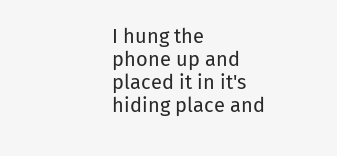I hung the phone up and placed it in it's hiding place and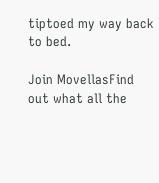tiptoed my way back to bed.

Join MovellasFind out what all the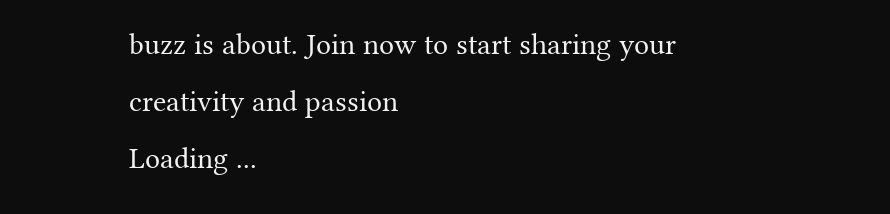buzz is about. Join now to start sharing your creativity and passion
Loading ...